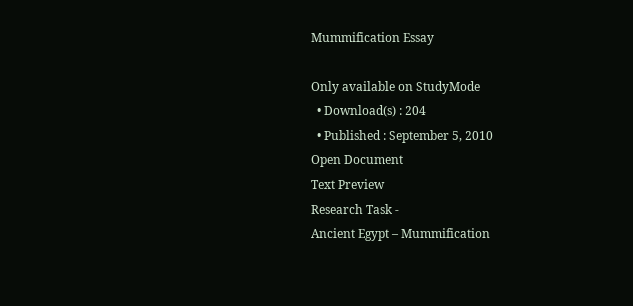Mummification Essay

Only available on StudyMode
  • Download(s) : 204
  • Published : September 5, 2010
Open Document
Text Preview
Research Task -
Ancient Egypt – Mummification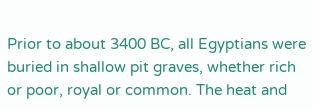Prior to about 3400 BC, all Egyptians were buried in shallow pit graves, whether rich or poor, royal or common. The heat and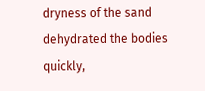dryness of the sand dehydrated the bodies quickly,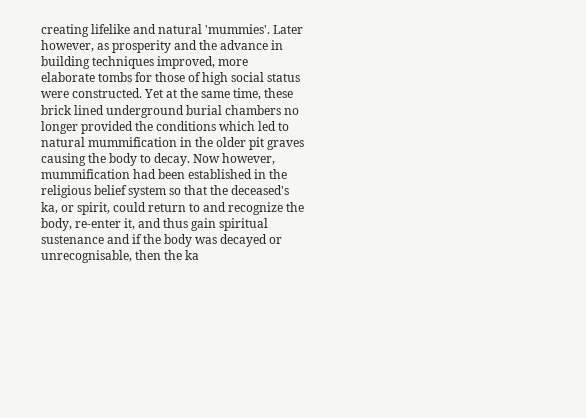creating lifelike and natural 'mummies'. Later however, as prosperity and the advance in building techniques improved, more elaborate tombs for those of high social status were constructed. Yet at the same time, these brick lined underground burial chambers no longer provided the conditions which led to natural mummification in the older pit graves causing the body to decay. Now however, mummification had been established in the religious belief system so that the deceased's ka, or spirit, could return to and recognize the body, re-enter it, and thus gain spiritual sustenance and if the body was decayed or unrecognisable, then the ka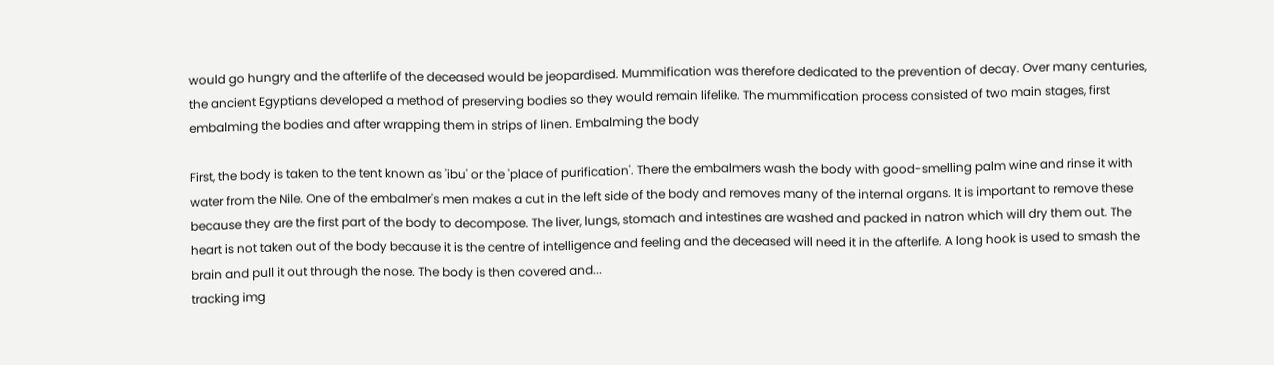would go hungry and the afterlife of the deceased would be jeopardised. Mummification was therefore dedicated to the prevention of decay. Over many centuries, the ancient Egyptians developed a method of preserving bodies so they would remain lifelike. The mummification process consisted of two main stages, first embalming the bodies and after wrapping them in strips of linen. Embalming the body

First, the body is taken to the tent known as 'ibu' or the 'place of purification'. There the embalmers wash the body with good-smelling palm wine and rinse it with water from the Nile. One of the embalmer's men makes a cut in the left side of the body and removes many of the internal organs. It is important to remove these because they are the first part of the body to decompose. The liver, lungs, stomach and intestines are washed and packed in natron which will dry them out. The heart is not taken out of the body because it is the centre of intelligence and feeling and the deceased will need it in the afterlife. A long hook is used to smash the brain and pull it out through the nose. The body is then covered and...
tracking img